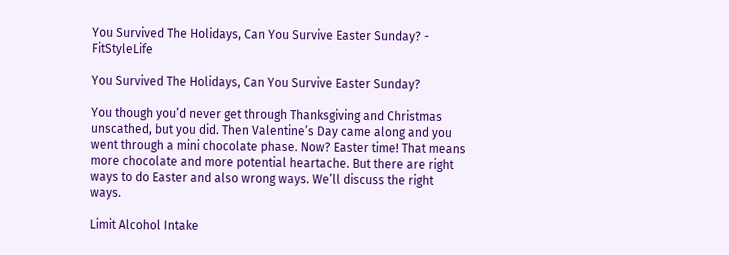You Survived The Holidays, Can You Survive Easter Sunday? - FitStyleLife

You Survived The Holidays, Can You Survive Easter Sunday?

You though you’d never get through Thanksgiving and Christmas unscathed, but you did. Then Valentine’s Day came along and you went through a mini chocolate phase. Now? Easter time! That means more chocolate and more potential heartache. But there are right ways to do Easter and also wrong ways. We’ll discuss the right ways.

Limit Alcohol Intake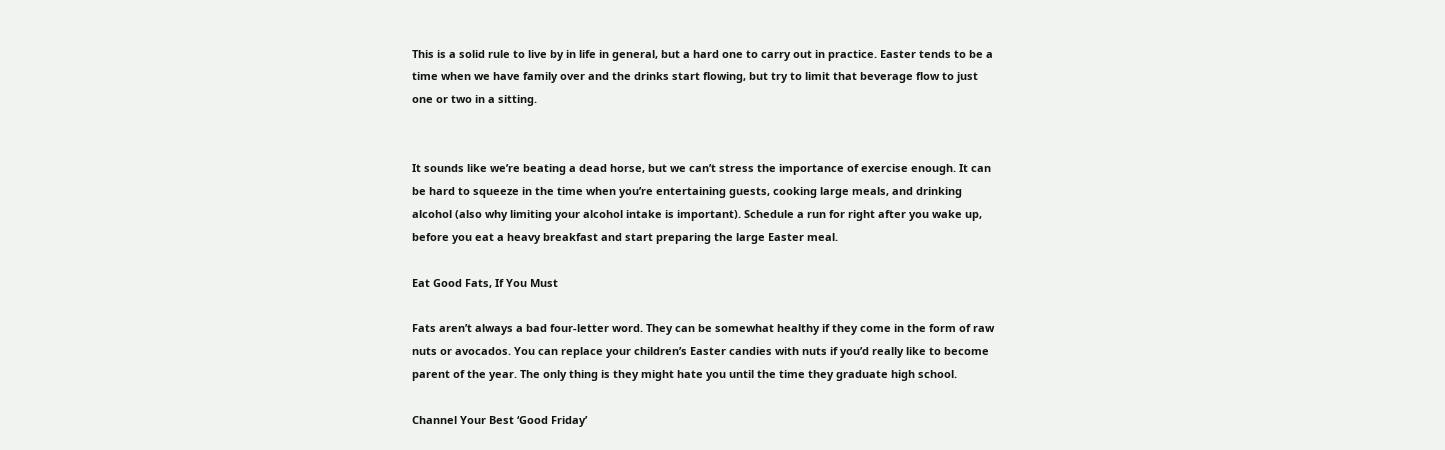This is a solid rule to live by in life in general, but a hard one to carry out in practice. Easter tends to be a time when we have family over and the drinks start flowing, but try to limit that beverage flow to just one or two in a sitting.


It sounds like we’re beating a dead horse, but we can’t stress the importance of exercise enough. It can be hard to squeeze in the time when you’re entertaining guests, cooking large meals, and drinking alcohol (also why limiting your alcohol intake is important). Schedule a run for right after you wake up, before you eat a heavy breakfast and start preparing the large Easter meal.

Eat Good Fats, If You Must

Fats aren’t always a bad four-letter word. They can be somewhat healthy if they come in the form of raw nuts or avocados. You can replace your children’s Easter candies with nuts if you’d really like to become parent of the year. The only thing is they might hate you until the time they graduate high school.

Channel Your Best ‘Good Friday’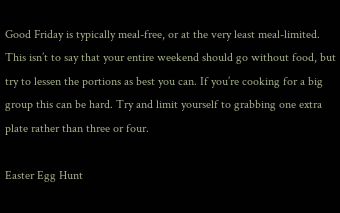Good Friday is typically meal-free, or at the very least meal-limited. This isn’t to say that your entire weekend should go without food, but try to lessen the portions as best you can. If you’re cooking for a big group this can be hard. Try and limit yourself to grabbing one extra plate rather than three or four.

Easter Egg Hunt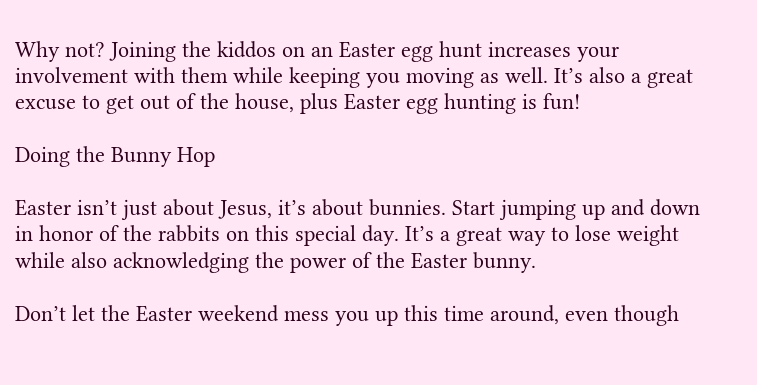Why not? Joining the kiddos on an Easter egg hunt increases your involvement with them while keeping you moving as well. It’s also a great excuse to get out of the house, plus Easter egg hunting is fun!

Doing the Bunny Hop

Easter isn’t just about Jesus, it’s about bunnies. Start jumping up and down in honor of the rabbits on this special day. It’s a great way to lose weight while also acknowledging the power of the Easter bunny.

Don’t let the Easter weekend mess you up this time around, even though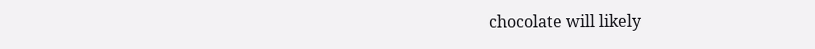chocolate will likely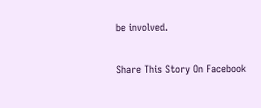be involved.

Share This Story On Facebook